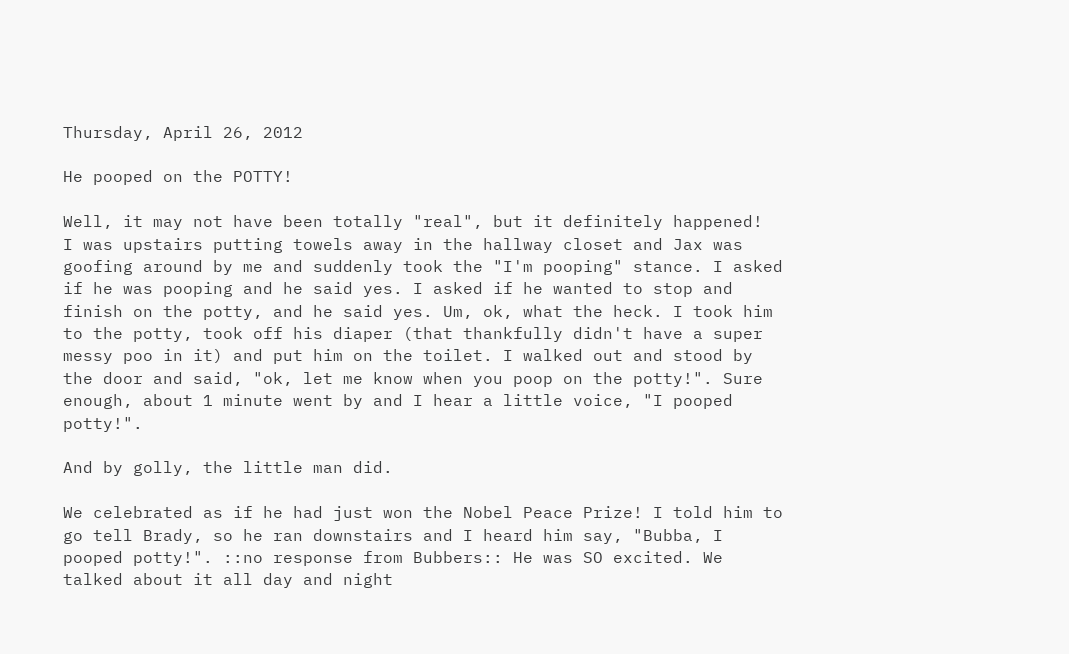Thursday, April 26, 2012

He pooped on the POTTY!

Well, it may not have been totally "real", but it definitely happened!
I was upstairs putting towels away in the hallway closet and Jax was goofing around by me and suddenly took the "I'm pooping" stance. I asked if he was pooping and he said yes. I asked if he wanted to stop and finish on the potty, and he said yes. Um, ok, what the heck. I took him to the potty, took off his diaper (that thankfully didn't have a super messy poo in it) and put him on the toilet. I walked out and stood by the door and said, "ok, let me know when you poop on the potty!". Sure enough, about 1 minute went by and I hear a little voice, "I pooped potty!".

And by golly, the little man did.

We celebrated as if he had just won the Nobel Peace Prize! I told him to go tell Brady, so he ran downstairs and I heard him say, "Bubba, I pooped potty!". ::no response from Bubbers:: He was SO excited. We talked about it all day and night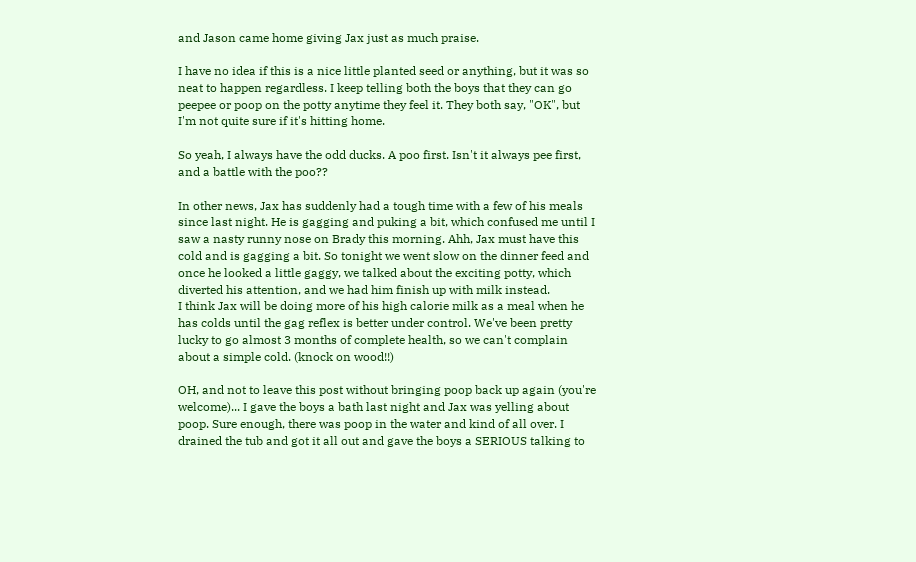and Jason came home giving Jax just as much praise.

I have no idea if this is a nice little planted seed or anything, but it was so neat to happen regardless. I keep telling both the boys that they can go peepee or poop on the potty anytime they feel it. They both say, "OK", but I'm not quite sure if it's hitting home.

So yeah, I always have the odd ducks. A poo first. Isn't it always pee first, and a battle with the poo??

In other news, Jax has suddenly had a tough time with a few of his meals since last night. He is gagging and puking a bit, which confused me until I saw a nasty runny nose on Brady this morning. Ahh, Jax must have this cold and is gagging a bit. So tonight we went slow on the dinner feed and once he looked a little gaggy, we talked about the exciting potty, which diverted his attention, and we had him finish up with milk instead.
I think Jax will be doing more of his high calorie milk as a meal when he has colds until the gag reflex is better under control. We've been pretty lucky to go almost 3 months of complete health, so we can't complain about a simple cold. (knock on wood!!)

OH, and not to leave this post without bringing poop back up again (you're welcome)... I gave the boys a bath last night and Jax was yelling about poop. Sure enough, there was poop in the water and kind of all over. I drained the tub and got it all out and gave the boys a SERIOUS talking to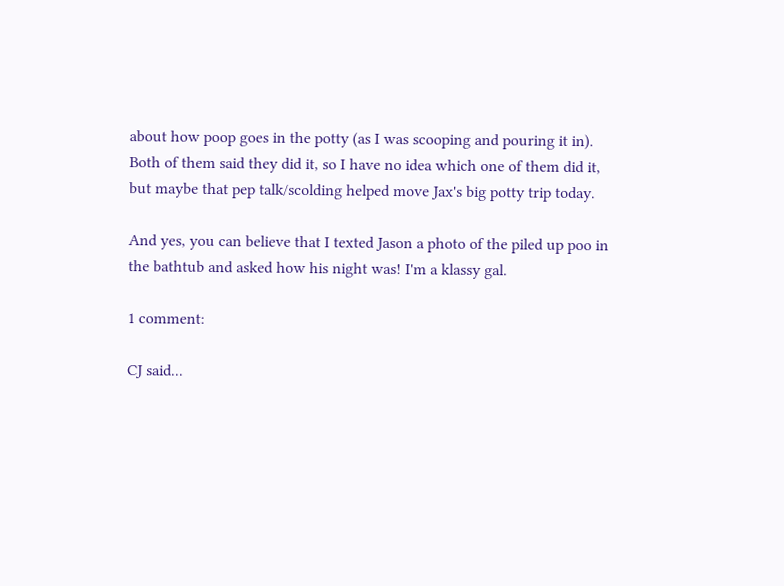about how poop goes in the potty (as I was scooping and pouring it in). Both of them said they did it, so I have no idea which one of them did it, but maybe that pep talk/scolding helped move Jax's big potty trip today.

And yes, you can believe that I texted Jason a photo of the piled up poo in the bathtub and asked how his night was! I'm a klassy gal.

1 comment:

CJ said...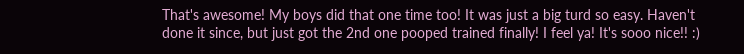That's awesome! My boys did that one time too! It was just a big turd so easy. Haven't done it since, but just got the 2nd one pooped trained finally! I feel ya! It's sooo nice!! :)